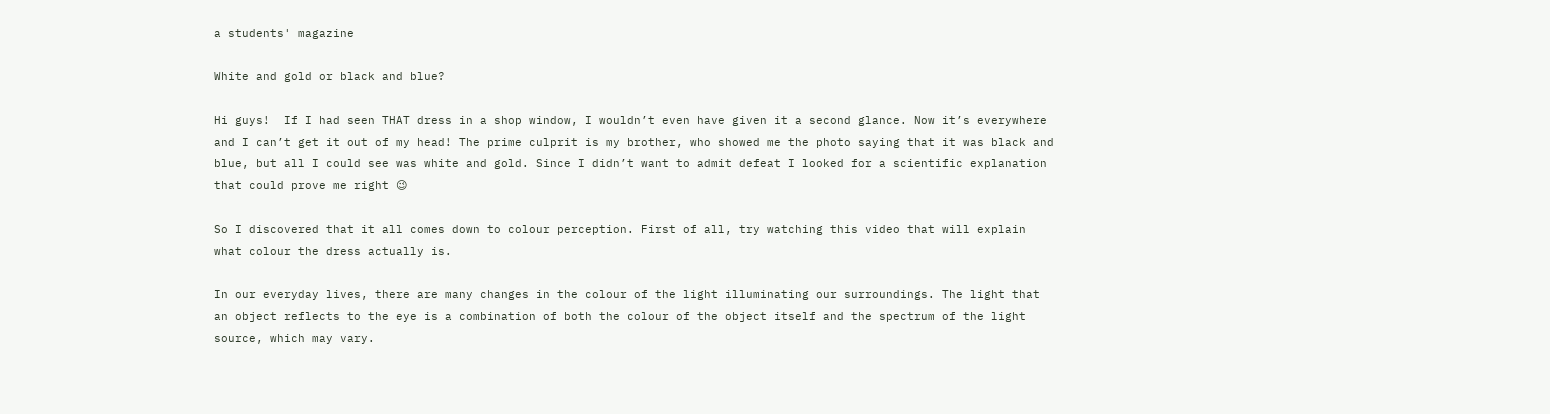a students' magazine

White and gold or black and blue?

Hi guys!  If I had seen THAT dress in a shop window, I wouldn’t even have given it a second glance. Now it’s everywhere and I can’t get it out of my head! The prime culprit is my brother, who showed me the photo saying that it was black and blue, but all I could see was white and gold. Since I didn’t want to admit defeat I looked for a scientific explanation that could prove me right 😉

So I discovered that it all comes down to colour perception. First of all, try watching this video that will explain what colour the dress actually is.

In our everyday lives, there are many changes in the colour of the light illuminating our surroundings. The light that an object reflects to the eye is a combination of both the colour of the object itself and the spectrum of the light source, which may vary.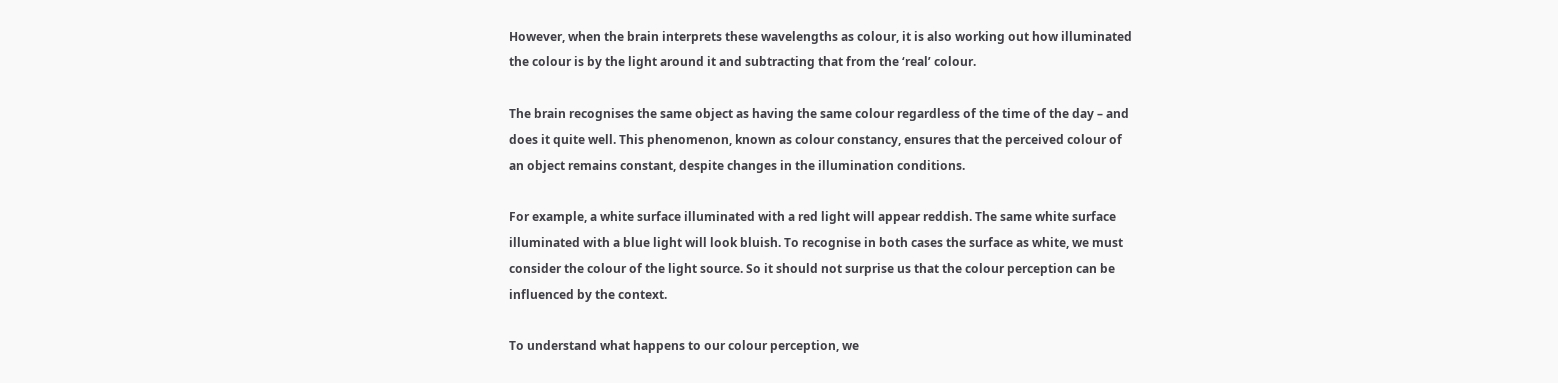However, when the brain interprets these wavelengths as colour, it is also working out how illuminated the colour is by the light around it and subtracting that from the ‘real’ colour.

The brain recognises the same object as having the same colour regardless of the time of the day – and does it quite well. This phenomenon, known as colour constancy, ensures that the perceived colour of an object remains constant, despite changes in the illumination conditions.

For example, a white surface illuminated with a red light will appear reddish. The same white surface illuminated with a blue light will look bluish. To recognise in both cases the surface as white, we must consider the colour of the light source. So it should not surprise us that the colour perception can be influenced by the context.

To understand what happens to our colour perception, we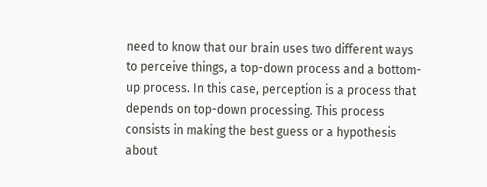need to know that our brain uses two different ways to perceive things, a top-down process and a bottom-up process. In this case, perception is a process that depends on top-down processing. This process consists in making the best guess or a hypothesis about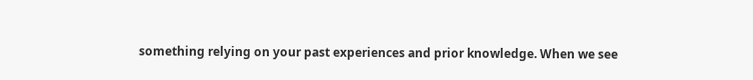something relying on your past experiences and prior knowledge. When we see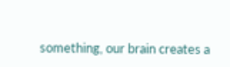something, our brain creates a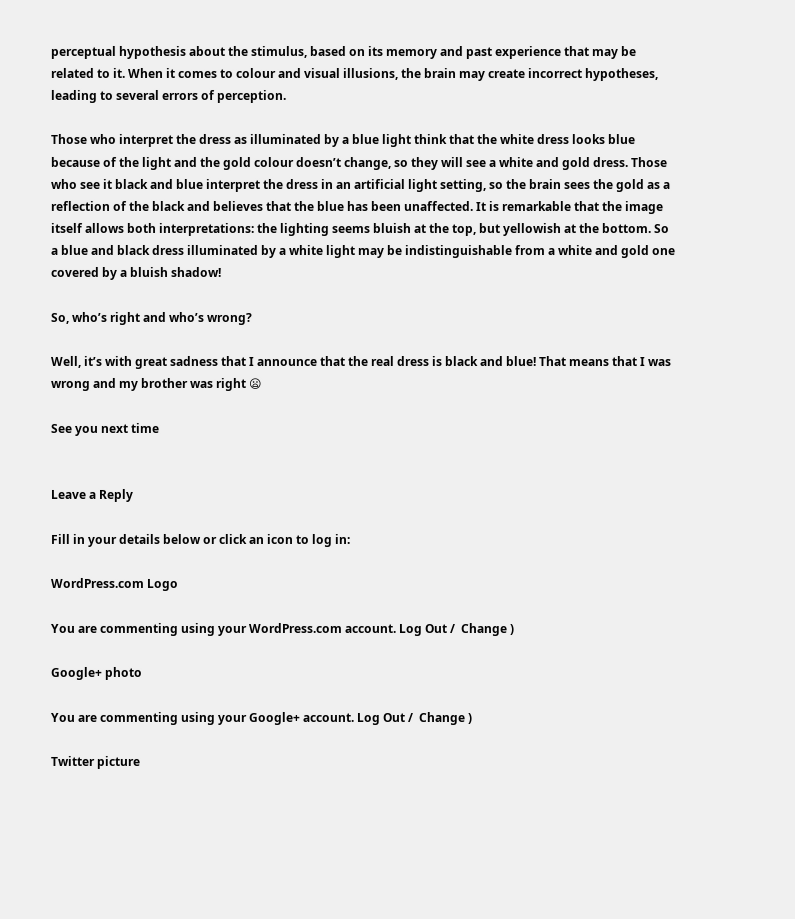perceptual hypothesis about the stimulus, based on its memory and past experience that may be related to it. When it comes to colour and visual illusions, the brain may create incorrect hypotheses, leading to several errors of perception.

Those who interpret the dress as illuminated by a blue light think that the white dress looks blue because of the light and the gold colour doesn’t change, so they will see a white and gold dress. Those who see it black and blue interpret the dress in an artificial light setting, so the brain sees the gold as a reflection of the black and believes that the blue has been unaffected. It is remarkable that the image itself allows both interpretations: the lighting seems bluish at the top, but yellowish at the bottom. So a blue and black dress illuminated by a white light may be indistinguishable from a white and gold one covered by a bluish shadow!

So, who’s right and who’s wrong?

Well, it’s with great sadness that I announce that the real dress is black and blue! That means that I was wrong and my brother was right 😦

See you next time


Leave a Reply

Fill in your details below or click an icon to log in:

WordPress.com Logo

You are commenting using your WordPress.com account. Log Out /  Change )

Google+ photo

You are commenting using your Google+ account. Log Out /  Change )

Twitter picture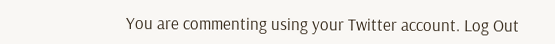You are commenting using your Twitter account. Log Out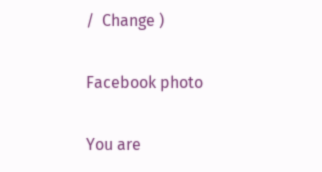/  Change )

Facebook photo

You are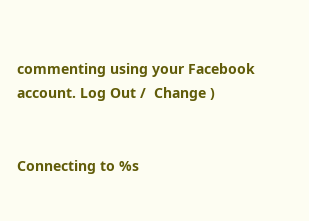commenting using your Facebook account. Log Out /  Change )


Connecting to %s